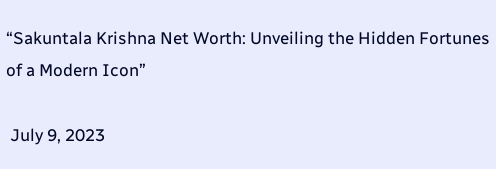“Sakuntala Krishna Net Worth: Unveiling the Hidden Fortunes of a Modern Icon”

 July 9, 2023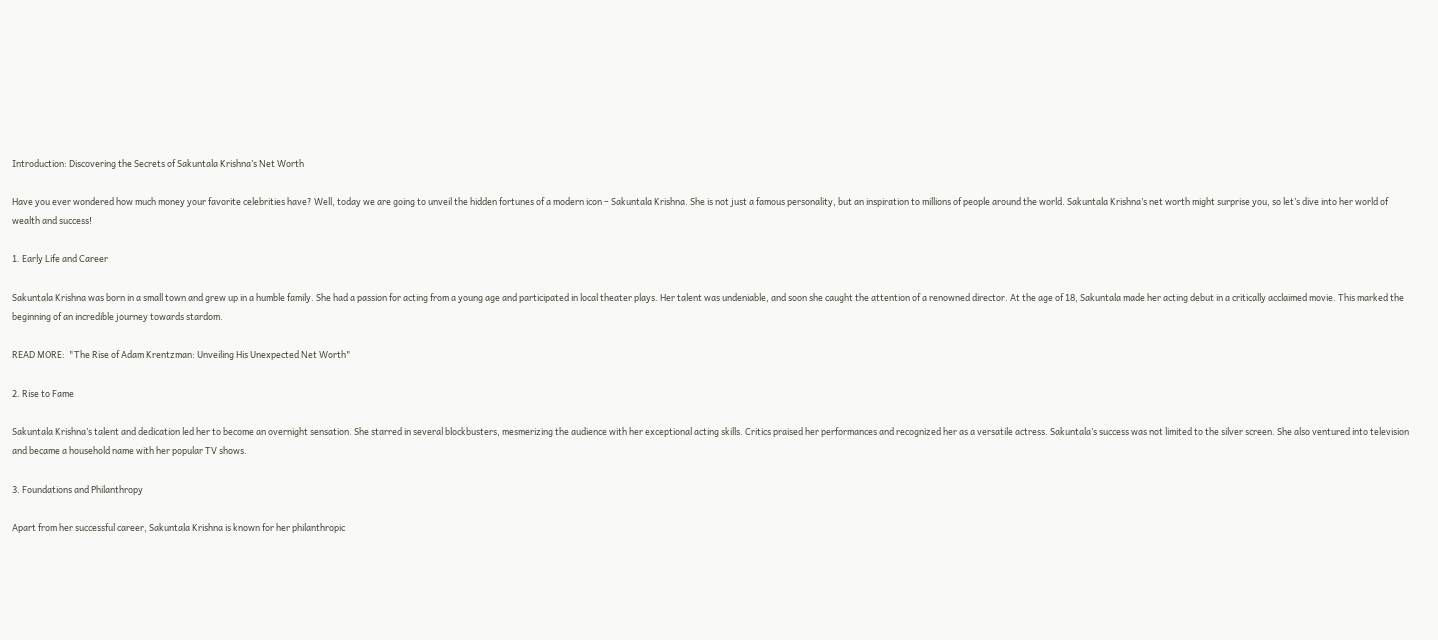Introduction: Discovering the Secrets of Sakuntala Krishna’s Net Worth

Have you ever wondered how much money your favorite celebrities have? Well, today we are going to unveil the hidden fortunes of a modern icon – Sakuntala Krishna. She is not just a famous personality, but an inspiration to millions of people around the world. Sakuntala Krishna’s net worth might surprise you, so let’s dive into her world of wealth and success!

1. Early Life and Career

Sakuntala Krishna was born in a small town and grew up in a humble family. She had a passion for acting from a young age and participated in local theater plays. Her talent was undeniable, and soon she caught the attention of a renowned director. At the age of 18, Sakuntala made her acting debut in a critically acclaimed movie. This marked the beginning of an incredible journey towards stardom.

READ MORE:  "The Rise of Adam Krentzman: Unveiling His Unexpected Net Worth"

2. Rise to Fame

Sakuntala Krishna’s talent and dedication led her to become an overnight sensation. She starred in several blockbusters, mesmerizing the audience with her exceptional acting skills. Critics praised her performances and recognized her as a versatile actress. Sakuntala’s success was not limited to the silver screen. She also ventured into television and became a household name with her popular TV shows.

3. Foundations and Philanthropy

Apart from her successful career, Sakuntala Krishna is known for her philanthropic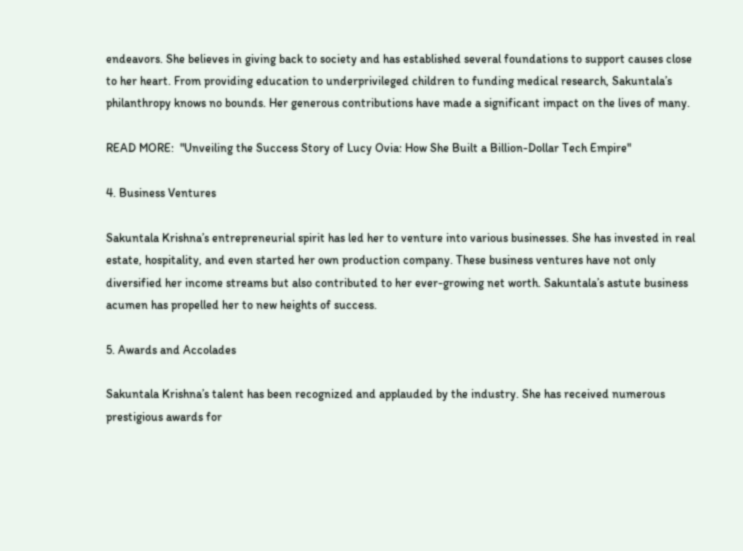endeavors. She believes in giving back to society and has established several foundations to support causes close to her heart. From providing education to underprivileged children to funding medical research, Sakuntala’s philanthropy knows no bounds. Her generous contributions have made a significant impact on the lives of many.

READ MORE:  "Unveiling the Success Story of Lucy Ovia: How She Built a Billion-Dollar Tech Empire"

4. Business Ventures

Sakuntala Krishna’s entrepreneurial spirit has led her to venture into various businesses. She has invested in real estate, hospitality, and even started her own production company. These business ventures have not only diversified her income streams but also contributed to her ever-growing net worth. Sakuntala’s astute business acumen has propelled her to new heights of success.

5. Awards and Accolades

Sakuntala Krishna’s talent has been recognized and applauded by the industry. She has received numerous prestigious awards for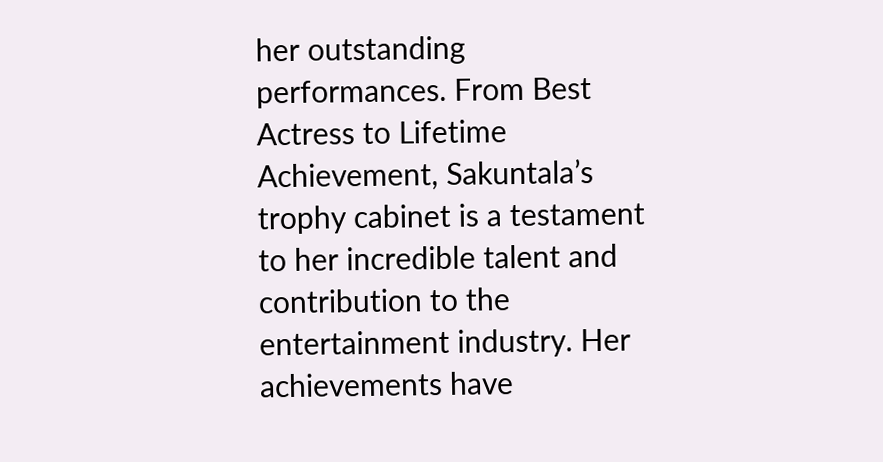her outstanding performances. From Best Actress to Lifetime Achievement, Sakuntala’s trophy cabinet is a testament to her incredible talent and contribution to the entertainment industry. Her achievements have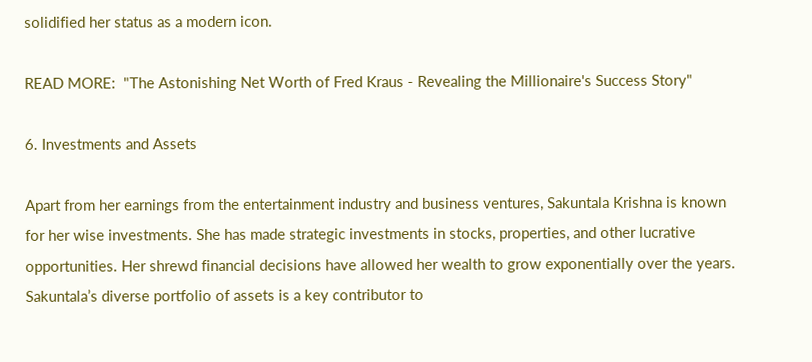solidified her status as a modern icon.

READ MORE:  "The Astonishing Net Worth of Fred Kraus - Revealing the Millionaire's Success Story"

6. Investments and Assets

Apart from her earnings from the entertainment industry and business ventures, Sakuntala Krishna is known for her wise investments. She has made strategic investments in stocks, properties, and other lucrative opportunities. Her shrewd financial decisions have allowed her wealth to grow exponentially over the years. Sakuntala’s diverse portfolio of assets is a key contributor to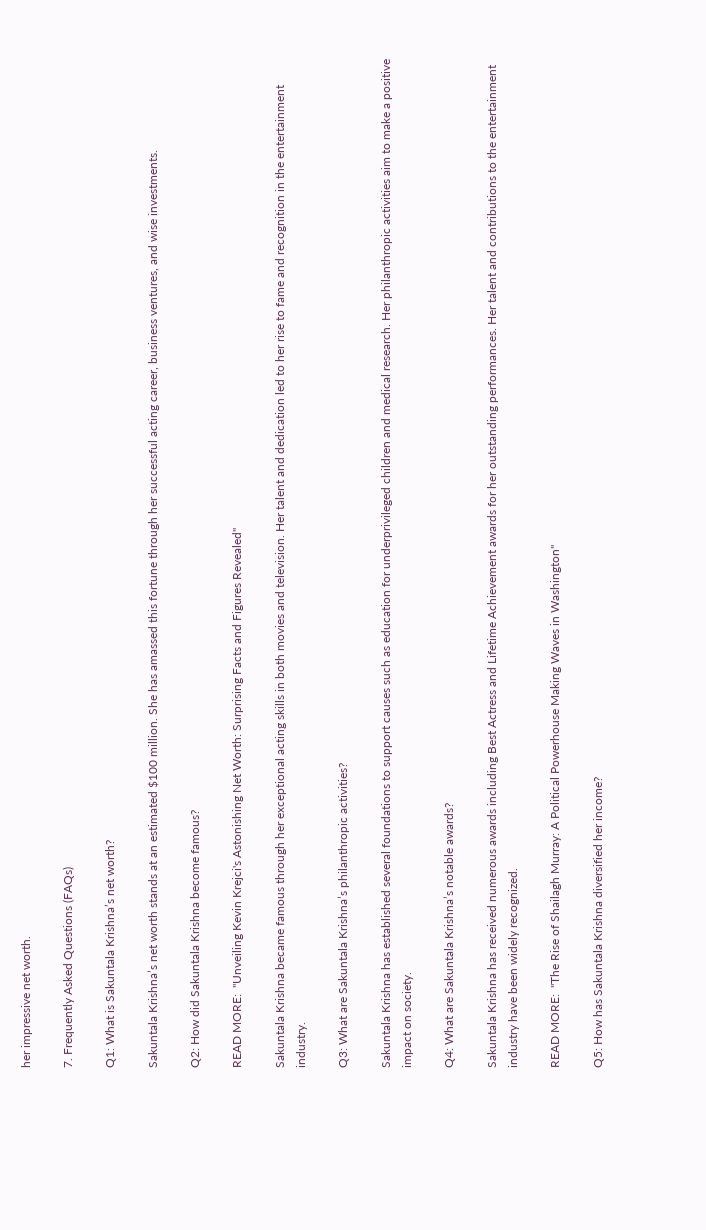her impressive net worth.

7. Frequently Asked Questions (FAQs)

Q1: What is Sakuntala Krishna’s net worth?

Sakuntala Krishna’s net worth stands at an estimated $100 million. She has amassed this fortune through her successful acting career, business ventures, and wise investments.

Q2: How did Sakuntala Krishna become famous?

READ MORE:  "Unveiling Kevin Krejci's Astonishing Net Worth: Surprising Facts and Figures Revealed"

Sakuntala Krishna became famous through her exceptional acting skills in both movies and television. Her talent and dedication led to her rise to fame and recognition in the entertainment industry.

Q3: What are Sakuntala Krishna’s philanthropic activities?

Sakuntala Krishna has established several foundations to support causes such as education for underprivileged children and medical research. Her philanthropic activities aim to make a positive impact on society.

Q4: What are Sakuntala Krishna’s notable awards?

Sakuntala Krishna has received numerous awards including Best Actress and Lifetime Achievement awards for her outstanding performances. Her talent and contributions to the entertainment industry have been widely recognized.

READ MORE:  "The Rise of Shailagh Murray: A Political Powerhouse Making Waves in Washington"

Q5: How has Sakuntala Krishna diversified her income?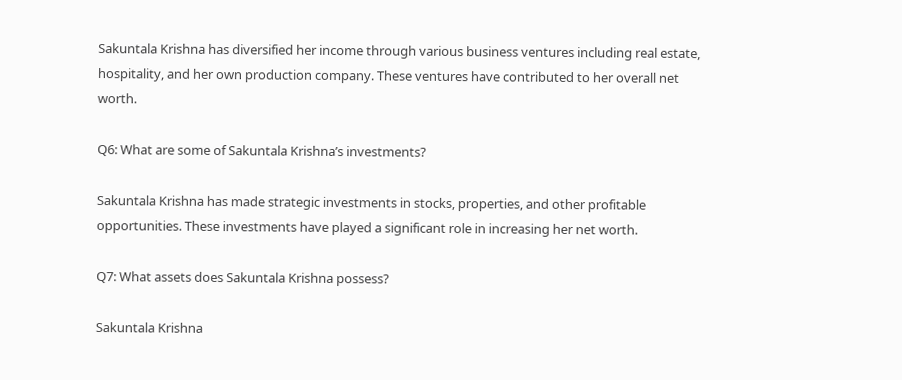Sakuntala Krishna has diversified her income through various business ventures including real estate, hospitality, and her own production company. These ventures have contributed to her overall net worth.

Q6: What are some of Sakuntala Krishna’s investments?

Sakuntala Krishna has made strategic investments in stocks, properties, and other profitable opportunities. These investments have played a significant role in increasing her net worth.

Q7: What assets does Sakuntala Krishna possess?

Sakuntala Krishna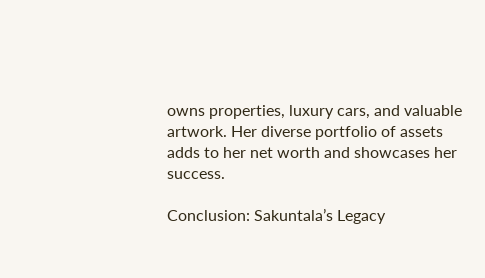owns properties, luxury cars, and valuable artwork. Her diverse portfolio of assets adds to her net worth and showcases her success.

Conclusion: Sakuntala’s Legacy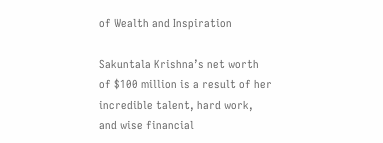of Wealth and Inspiration

Sakuntala Krishna’s net worth of $100 million is a result of her incredible talent, hard work, and wise financial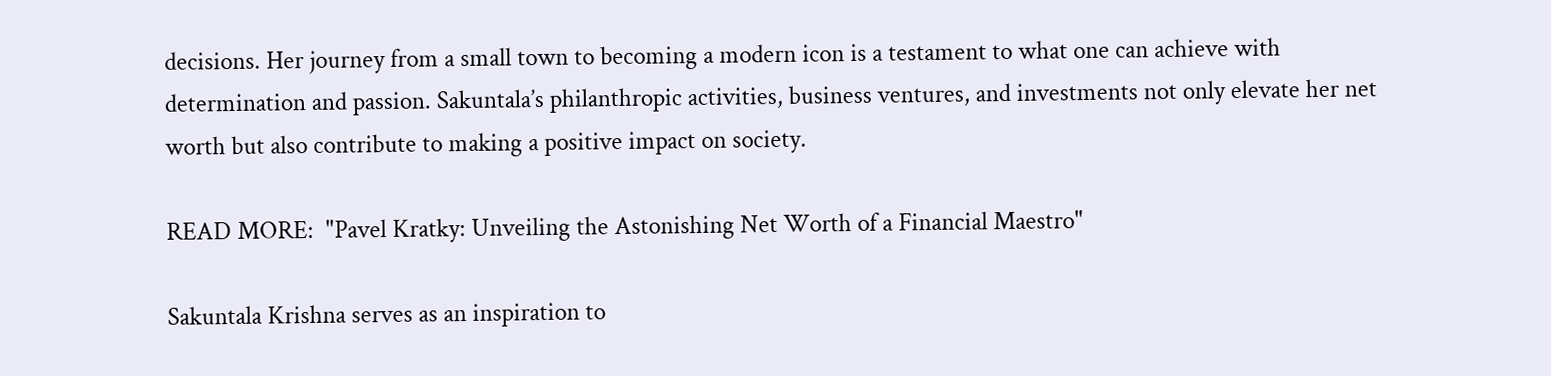decisions. Her journey from a small town to becoming a modern icon is a testament to what one can achieve with determination and passion. Sakuntala’s philanthropic activities, business ventures, and investments not only elevate her net worth but also contribute to making a positive impact on society.

READ MORE:  "Pavel Kratky: Unveiling the Astonishing Net Worth of a Financial Maestro"

Sakuntala Krishna serves as an inspiration to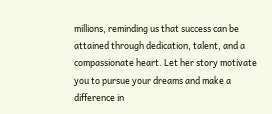millions, reminding us that success can be attained through dedication, talent, and a compassionate heart. Let her story motivate you to pursue your dreams and make a difference in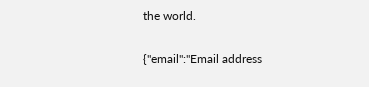the world.

{"email":"Email address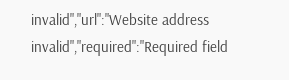invalid","url":"Website address invalid","required":"Required field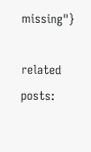missing"}

related posts: